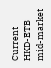Current HKD-ETB mid-market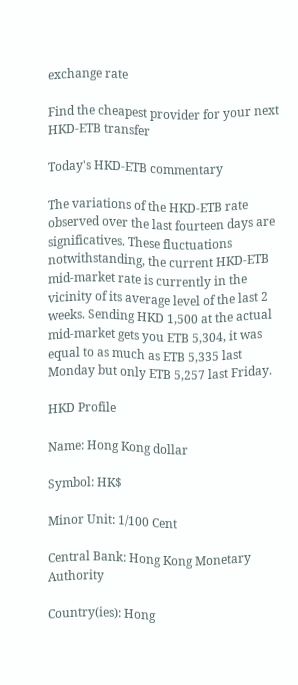exchange rate

Find the cheapest provider for your next HKD-ETB transfer

Today's HKD-ETB commentary

The variations of the HKD-ETB rate observed over the last fourteen days are significatives. These fluctuations notwithstanding, the current HKD-ETB mid-market rate is currently in the vicinity of its average level of the last 2 weeks. Sending HKD 1,500 at the actual mid-market gets you ETB 5,304, it was equal to as much as ETB 5,335 last Monday but only ETB 5,257 last Friday.

HKD Profile

Name: Hong Kong dollar

Symbol: HK$

Minor Unit: 1/100 Cent

Central Bank: Hong Kong Monetary Authority

Country(ies): Hong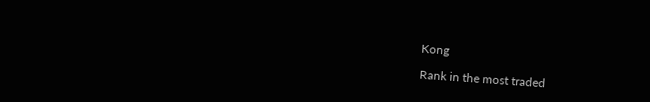Kong

Rank in the most traded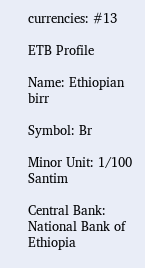currencies: #13

ETB Profile

Name: Ethiopian birr

Symbol: Br

Minor Unit: 1/100 Santim

Central Bank: National Bank of Ethiopia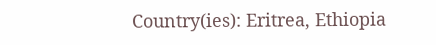Country(ies): Eritrea, Ethiopia